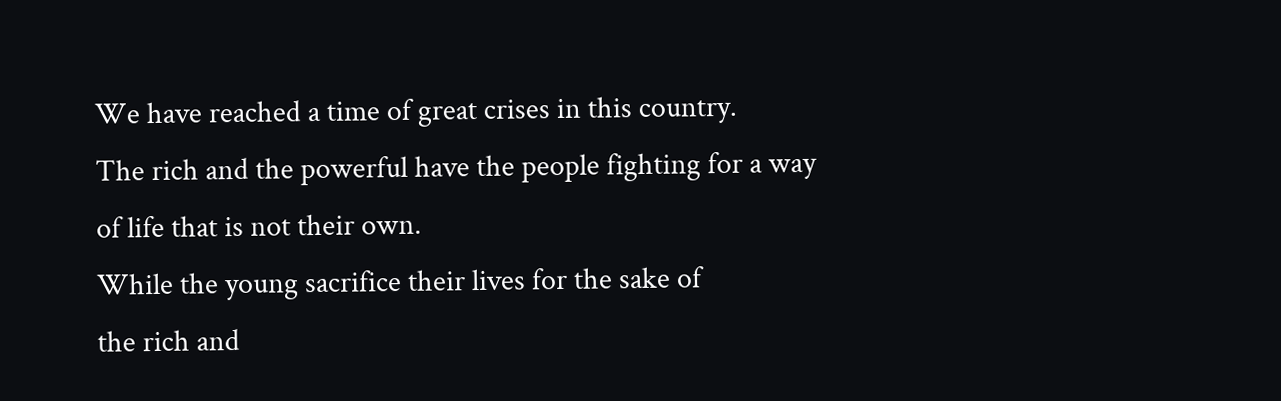We have reached a time of great crises in this country.
The rich and the powerful have the people fighting for a way
of life that is not their own.
While the young sacrifice their lives for the sake of
the rich and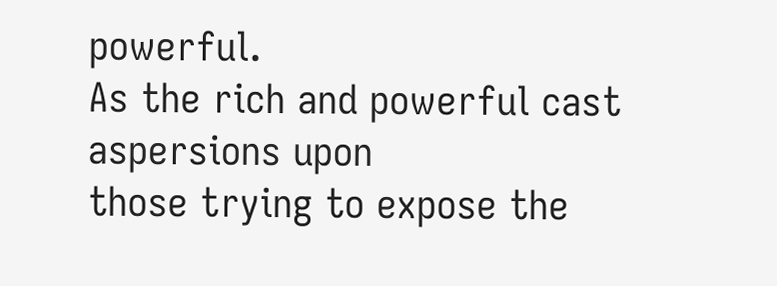powerful.
As the rich and powerful cast aspersions upon
those trying to expose the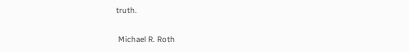truth.

 Michael R. Roth